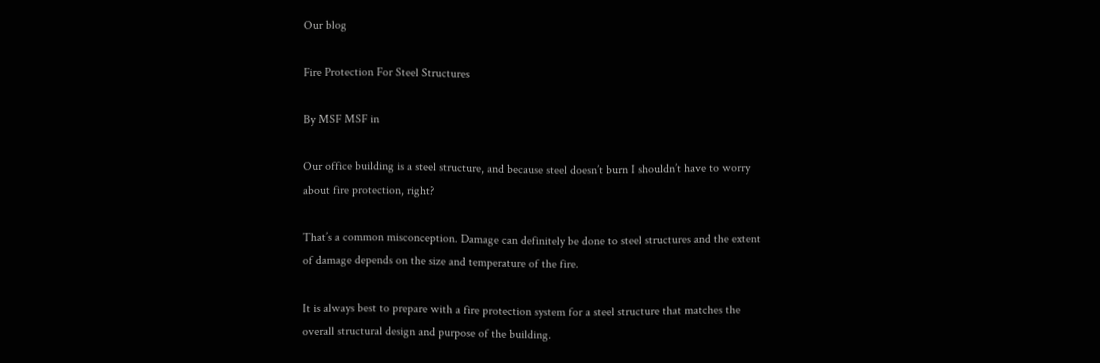Our blog

Fire Protection For Steel Structures

By MSF MSF in

Our office building is a steel structure, and because steel doesn’t burn I shouldn’t have to worry about fire protection, right?

That’s a common misconception. Damage can definitely be done to steel structures and the extent of damage depends on the size and temperature of the fire.

It is always best to prepare with a fire protection system for a steel structure that matches the overall structural design and purpose of the building.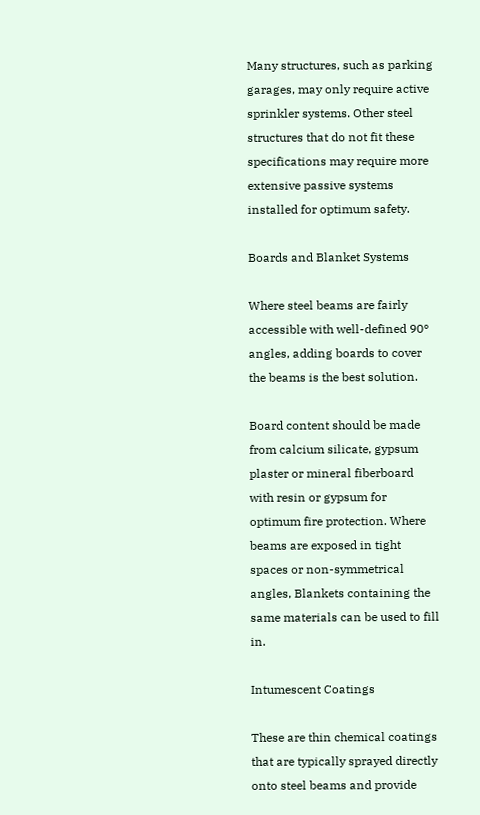Many structures, such as parking garages, may only require active sprinkler systems. Other steel structures that do not fit these specifications may require more extensive passive systems installed for optimum safety.

Boards and Blanket Systems

Where steel beams are fairly accessible with well-defined 90° angles, adding boards to cover the beams is the best solution.

Board content should be made from calcium silicate, gypsum plaster or mineral fiberboard with resin or gypsum for optimum fire protection. Where beams are exposed in tight spaces or non-symmetrical angles, Blankets containing the same materials can be used to fill in.

Intumescent Coatings

These are thin chemical coatings that are typically sprayed directly onto steel beams and provide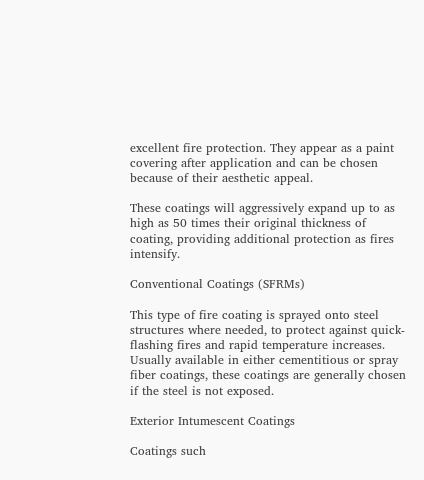excellent fire protection. They appear as a paint covering after application and can be chosen because of their aesthetic appeal.

These coatings will aggressively expand up to as high as 50 times their original thickness of coating, providing additional protection as fires intensify.

Conventional Coatings (SFRMs)

This type of fire coating is sprayed onto steel structures where needed, to protect against quick-flashing fires and rapid temperature increases. Usually available in either cementitious or spray fiber coatings, these coatings are generally chosen if the steel is not exposed.

Exterior Intumescent Coatings

Coatings such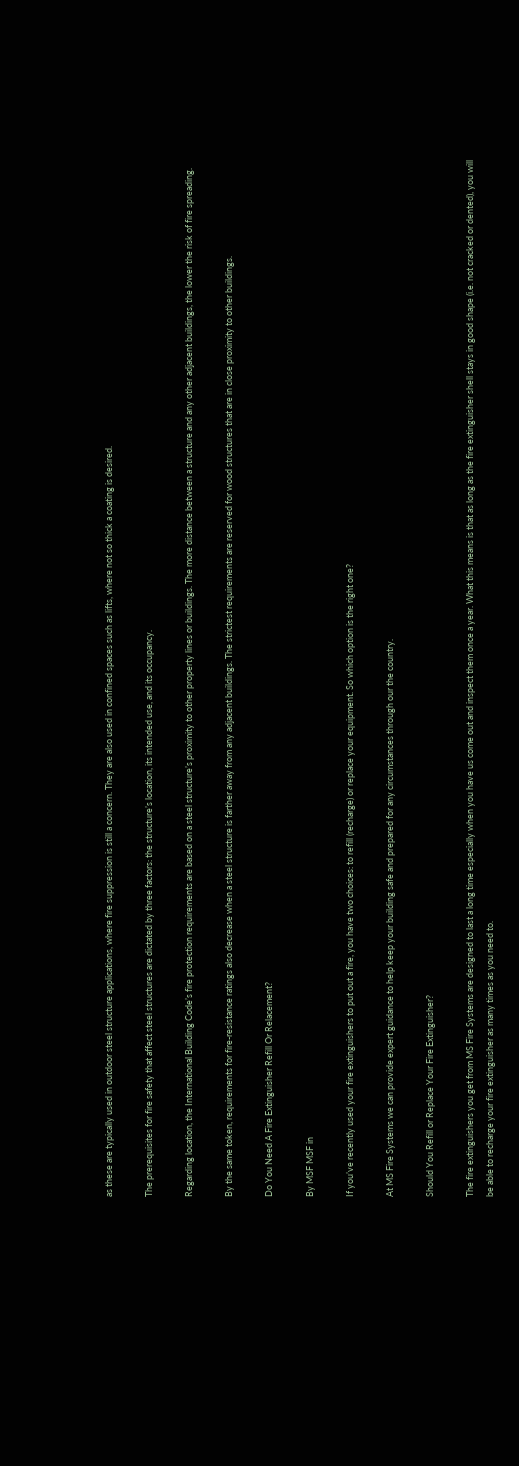as these are typically used in outdoor steel structure applications, where fire suppression is still a concern. They are also used in confined spaces such as lifts, where not so thick a coating is desired.

The prerequisites for fire safety that affect steel structures are dictated by three factors: the structure’s location, its intended use, and its occupancy.

Regarding location, the International Building Code’s fire protection requirements are based on a steel structure’s proximity to other property lines or buildings. The more distance between a structure and any other adjacent buildings, the lower the risk of fire spreading.

By the same token, requirements for fire-resistance ratings also decrease when a steel structure is farther away from any adjacent buildings. The strictest requirements are reserved for wood structures that are in close proximity to other buildings.

Do You Need A Fire Extinguisher Refill Or Relacement?

By MSF MSF in

If you’ve recently used your fire extinguishers to put out a fire, you have two choices: to refill (recharge) or replace your equipment. So which option is the right one?

At MS Fire Systems we can provide expert guidance to help keep your building safe and prepared for any circumstances through our the country.

Should You Refill or Replace Your Fire Extinguisher?

The fire extinguishers you get from MS Fire Systems are designed to last a long time especially when you have us come out and inspect them once a year. What this means is that as long as the fire extinguisher shell stays in good shape (i.e. not cracked or dented), you will be able to recharge your fire extinguisher as many times as you need to.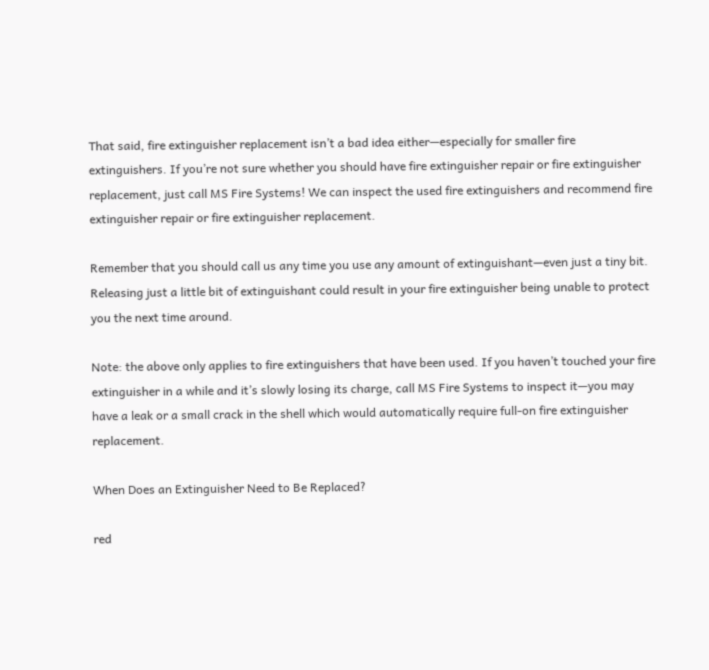That said, fire extinguisher replacement isn’t a bad idea either—especially for smaller fire extinguishers. If you’re not sure whether you should have fire extinguisher repair or fire extinguisher replacement, just call MS Fire Systems! We can inspect the used fire extinguishers and recommend fire extinguisher repair or fire extinguisher replacement.

Remember that you should call us any time you use any amount of extinguishant—even just a tiny bit. Releasing just a little bit of extinguishant could result in your fire extinguisher being unable to protect you the next time around.

Note: the above only applies to fire extinguishers that have been used. If you haven’t touched your fire extinguisher in a while and it’s slowly losing its charge, call MS Fire Systems to inspect it—you may have a leak or a small crack in the shell which would automatically require full-on fire extinguisher replacement.

When Does an Extinguisher Need to Be Replaced?

red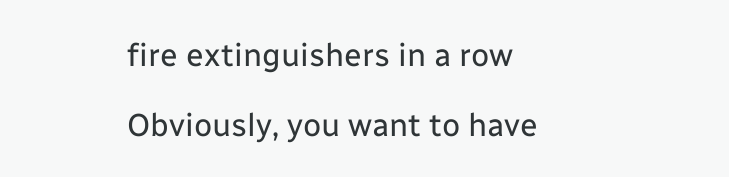fire extinguishers in a row

Obviously, you want to have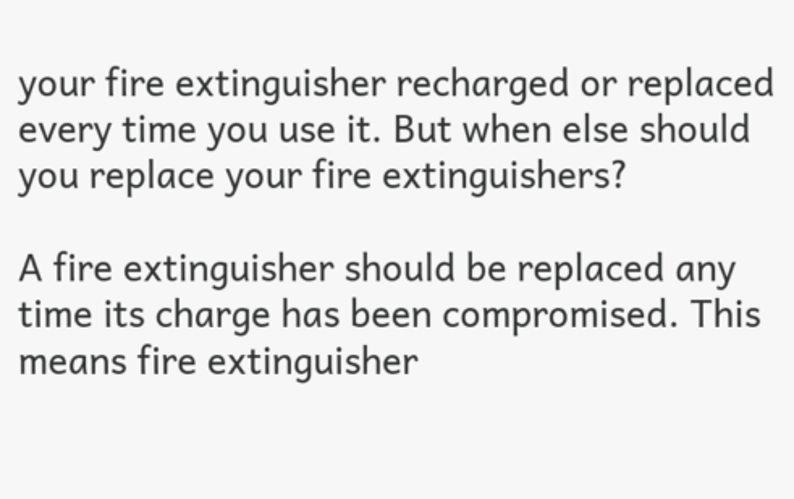your fire extinguisher recharged or replaced every time you use it. But when else should you replace your fire extinguishers?

A fire extinguisher should be replaced any time its charge has been compromised. This means fire extinguisher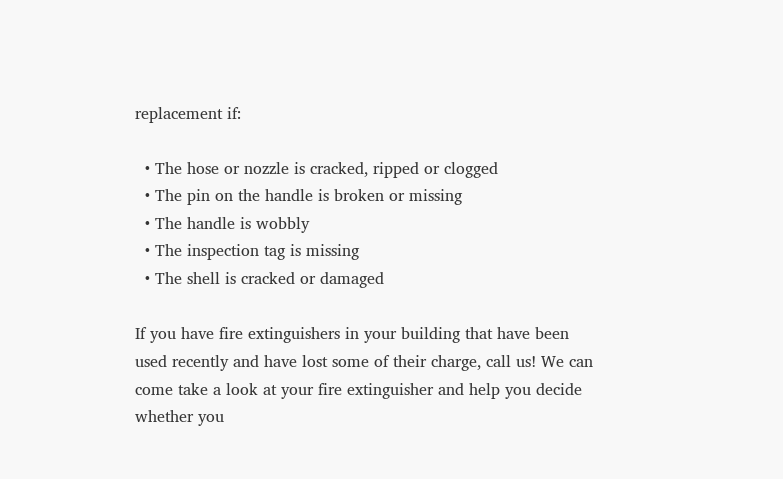replacement if:

  • The hose or nozzle is cracked, ripped or clogged
  • The pin on the handle is broken or missing
  • The handle is wobbly
  • The inspection tag is missing
  • The shell is cracked or damaged

If you have fire extinguishers in your building that have been used recently and have lost some of their charge, call us! We can come take a look at your fire extinguisher and help you decide whether you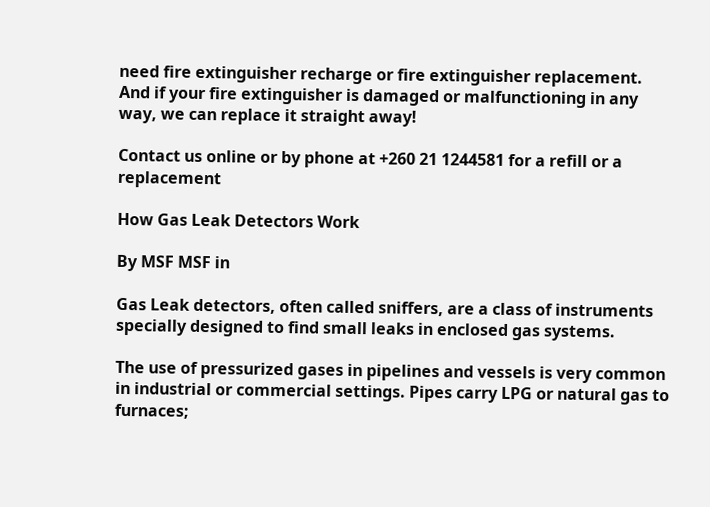need fire extinguisher recharge or fire extinguisher replacement. And if your fire extinguisher is damaged or malfunctioning in any way, we can replace it straight away!

Contact us online or by phone at +260 21 1244581 for a refill or a replacement

How Gas Leak Detectors Work

By MSF MSF in

Gas Leak detectors, often called sniffers, are a class of instruments specially designed to find small leaks in enclosed gas systems.

The use of pressurized gases in pipelines and vessels is very common in industrial or commercial settings. Pipes carry LPG or natural gas to furnaces;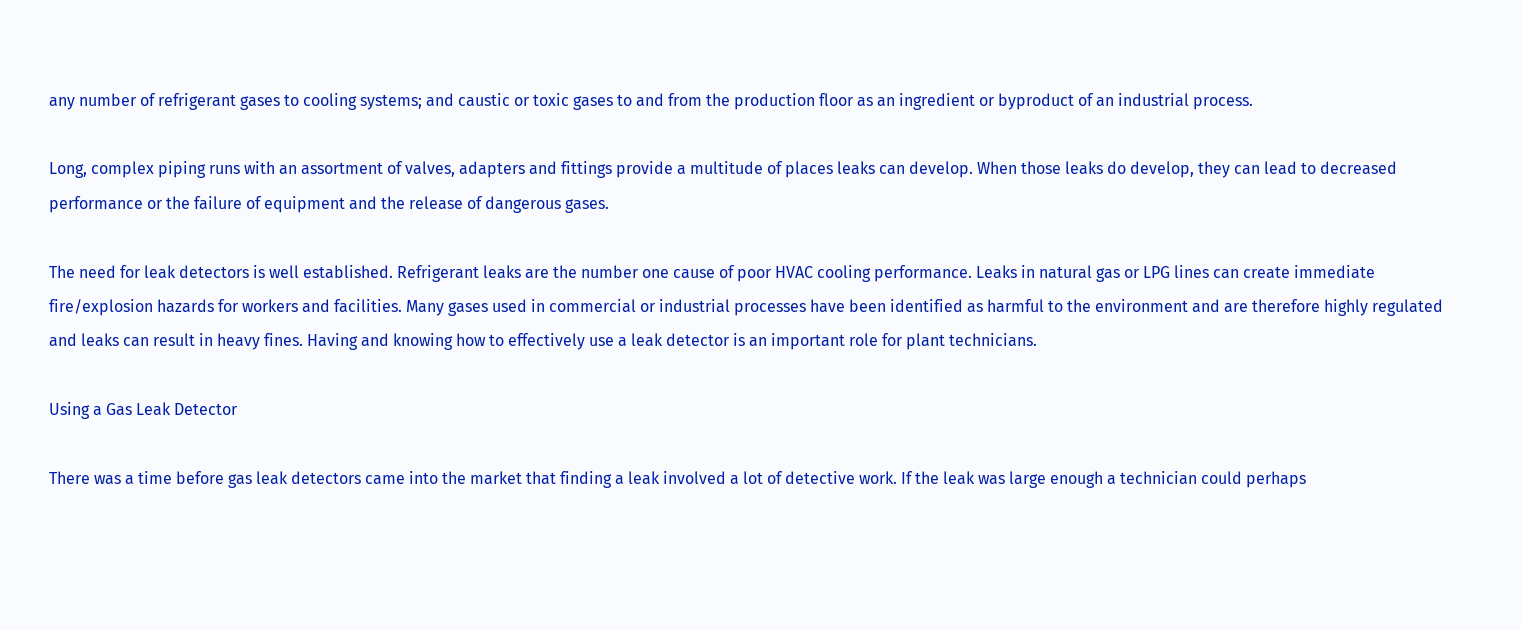any number of refrigerant gases to cooling systems; and caustic or toxic gases to and from the production floor as an ingredient or byproduct of an industrial process.

Long, complex piping runs with an assortment of valves, adapters and fittings provide a multitude of places leaks can develop. When those leaks do develop, they can lead to decreased performance or the failure of equipment and the release of dangerous gases.

The need for leak detectors is well established. Refrigerant leaks are the number one cause of poor HVAC cooling performance. Leaks in natural gas or LPG lines can create immediate fire/explosion hazards for workers and facilities. Many gases used in commercial or industrial processes have been identified as harmful to the environment and are therefore highly regulated and leaks can result in heavy fines. Having and knowing how to effectively use a leak detector is an important role for plant technicians.

Using a Gas Leak Detector

There was a time before gas leak detectors came into the market that finding a leak involved a lot of detective work. If the leak was large enough a technician could perhaps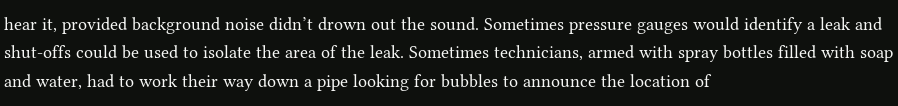hear it, provided background noise didn’t drown out the sound. Sometimes pressure gauges would identify a leak and shut-offs could be used to isolate the area of the leak. Sometimes technicians, armed with spray bottles filled with soap and water, had to work their way down a pipe looking for bubbles to announce the location of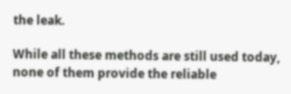the leak.

While all these methods are still used today, none of them provide the reliable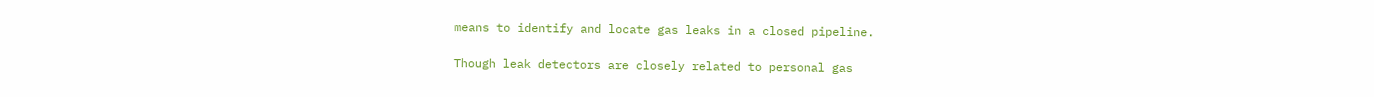means to identify and locate gas leaks in a closed pipeline.

Though leak detectors are closely related to personal gas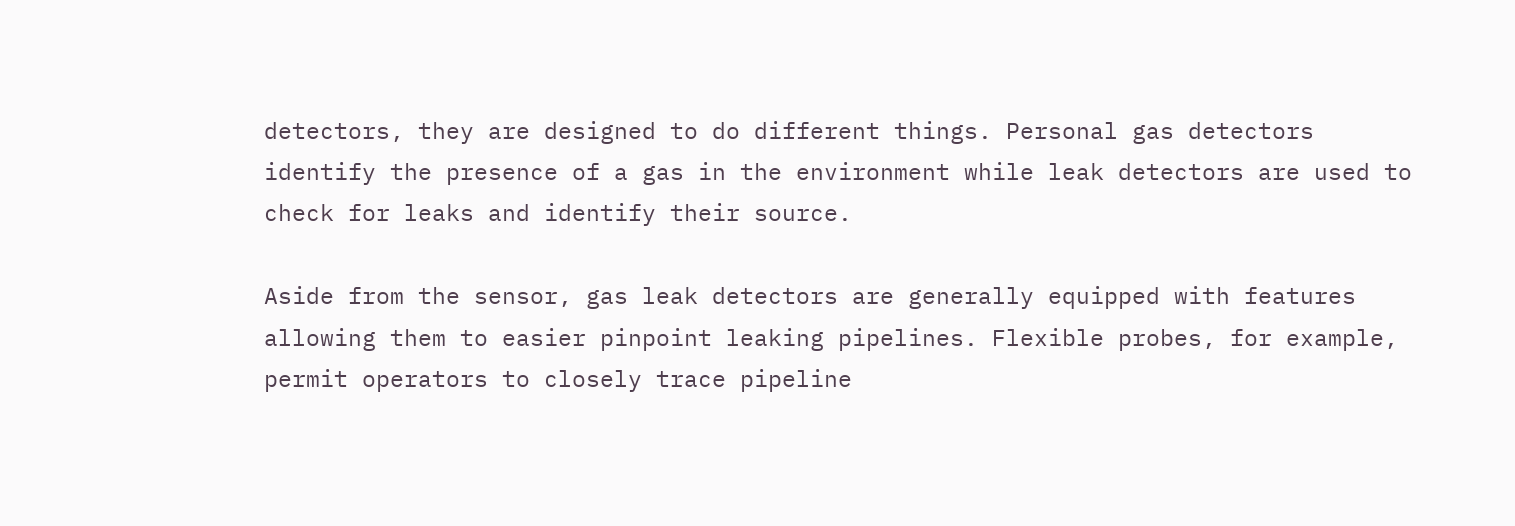detectors, they are designed to do different things. Personal gas detectors identify the presence of a gas in the environment while leak detectors are used to check for leaks and identify their source.

Aside from the sensor, gas leak detectors are generally equipped with features allowing them to easier pinpoint leaking pipelines. Flexible probes, for example, permit operators to closely trace pipeline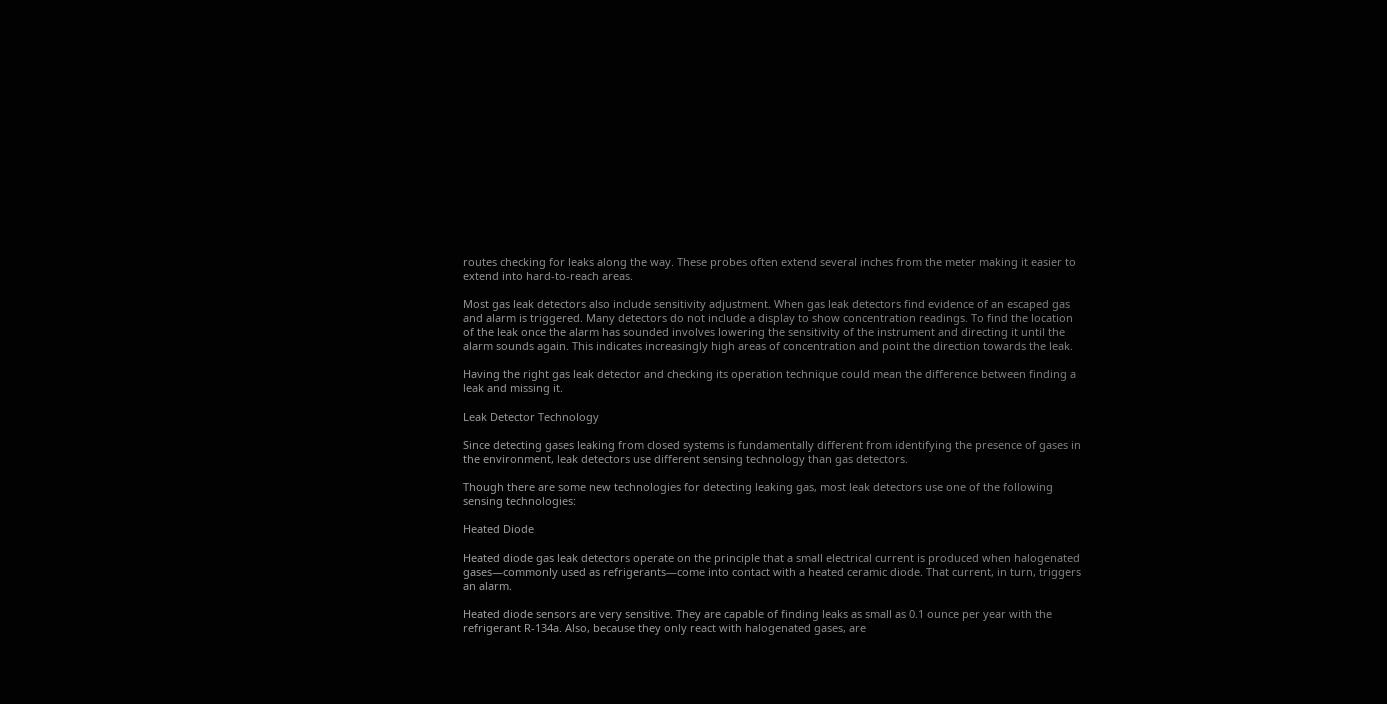routes checking for leaks along the way. These probes often extend several inches from the meter making it easier to extend into hard-to-reach areas.

Most gas leak detectors also include sensitivity adjustment. When gas leak detectors find evidence of an escaped gas and alarm is triggered. Many detectors do not include a display to show concentration readings. To find the location of the leak once the alarm has sounded involves lowering the sensitivity of the instrument and directing it until the alarm sounds again. This indicates increasingly high areas of concentration and point the direction towards the leak.

Having the right gas leak detector and checking its operation technique could mean the difference between finding a leak and missing it.

Leak Detector Technology

Since detecting gases leaking from closed systems is fundamentally different from identifying the presence of gases in the environment, leak detectors use different sensing technology than gas detectors.

Though there are some new technologies for detecting leaking gas, most leak detectors use one of the following sensing technologies:

Heated Diode

Heated diode gas leak detectors operate on the principle that a small electrical current is produced when halogenated gases—commonly used as refrigerants—come into contact with a heated ceramic diode. That current, in turn, triggers an alarm.

Heated diode sensors are very sensitive. They are capable of finding leaks as small as 0.1 ounce per year with the refrigerant R-134a. Also, because they only react with halogenated gases, are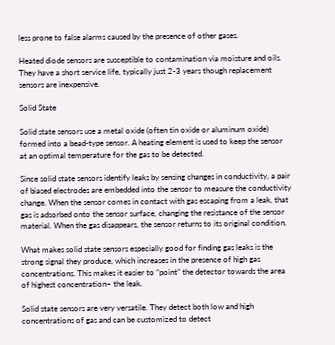less prone to false alarms caused by the presence of other gases.

Heated diode sensors are susceptible to contamination via moisture and oils. They have a short service life, typically just 2-3 years though replacement sensors are inexpensive.

Solid State

Solid state sensors use a metal oxide (often tin oxide or aluminum oxide) formed into a bead-type sensor. A heating element is used to keep the sensor at an optimal temperature for the gas to be detected.

Since solid state sensors identify leaks by sensing changes in conductivity, a pair of biased electrodes are embedded into the sensor to measure the conductivity change. When the sensor comes in contact with gas escaping from a leak, that gas is adsorbed onto the sensor surface, changing the resistance of the sensor material. When the gas disappears, the sensor returns to its original condition.

What makes solid state sensors especially good for finding gas leaks is the strong signal they produce, which increases in the presence of high gas concentrations. This makes it easier to “point” the detector towards the area of highest concentration– the leak.

Solid state sensors are very versatile. They detect both low and high concentrations of gas and can be customized to detect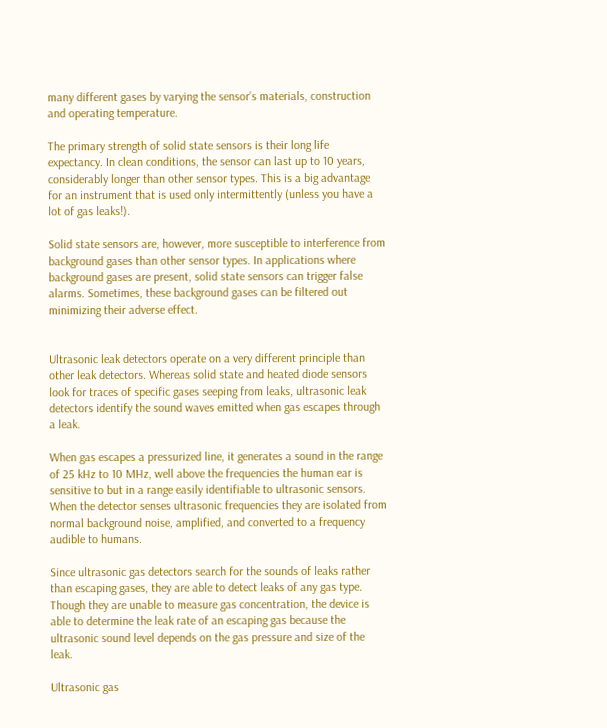many different gases by varying the sensor’s materials, construction and operating temperature.

The primary strength of solid state sensors is their long life expectancy. In clean conditions, the sensor can last up to 10 years, considerably longer than other sensor types. This is a big advantage for an instrument that is used only intermittently (unless you have a lot of gas leaks!).

Solid state sensors are, however, more susceptible to interference from background gases than other sensor types. In applications where background gases are present, solid state sensors can trigger false alarms. Sometimes, these background gases can be filtered out minimizing their adverse effect.


Ultrasonic leak detectors operate on a very different principle than other leak detectors. Whereas solid state and heated diode sensors look for traces of specific gases seeping from leaks, ultrasonic leak detectors identify the sound waves emitted when gas escapes through a leak.

When gas escapes a pressurized line, it generates a sound in the range of 25 kHz to 10 MHz, well above the frequencies the human ear is sensitive to but in a range easily identifiable to ultrasonic sensors. When the detector senses ultrasonic frequencies they are isolated from normal background noise, amplified, and converted to a frequency audible to humans.

Since ultrasonic gas detectors search for the sounds of leaks rather than escaping gases, they are able to detect leaks of any gas type. Though they are unable to measure gas concentration, the device is able to determine the leak rate of an escaping gas because the ultrasonic sound level depends on the gas pressure and size of the leak.

Ultrasonic gas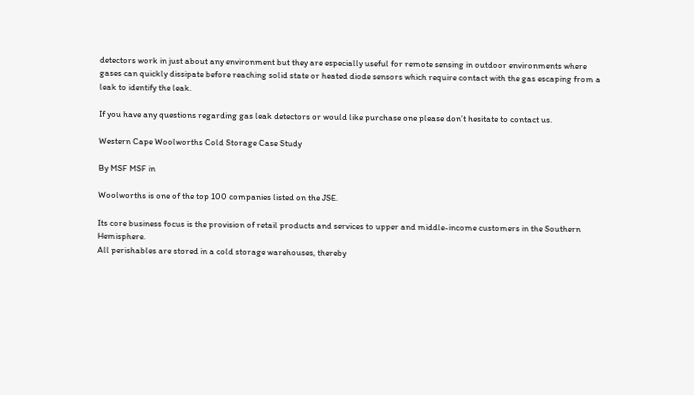detectors work in just about any environment but they are especially useful for remote sensing in outdoor environments where gases can quickly dissipate before reaching solid state or heated diode sensors which require contact with the gas escaping from a leak to identify the leak.

If you have any questions regarding gas leak detectors or would like purchase one please don’t hesitate to contact us.

Western Cape Woolworths Cold Storage Case Study

By MSF MSF in

Woolworths is one of the top 100 companies listed on the JSE.

Its core business focus is the provision of retail products and services to upper and middle-income customers in the Southern Hemisphere.
All perishables are stored in a cold storage warehouses, thereby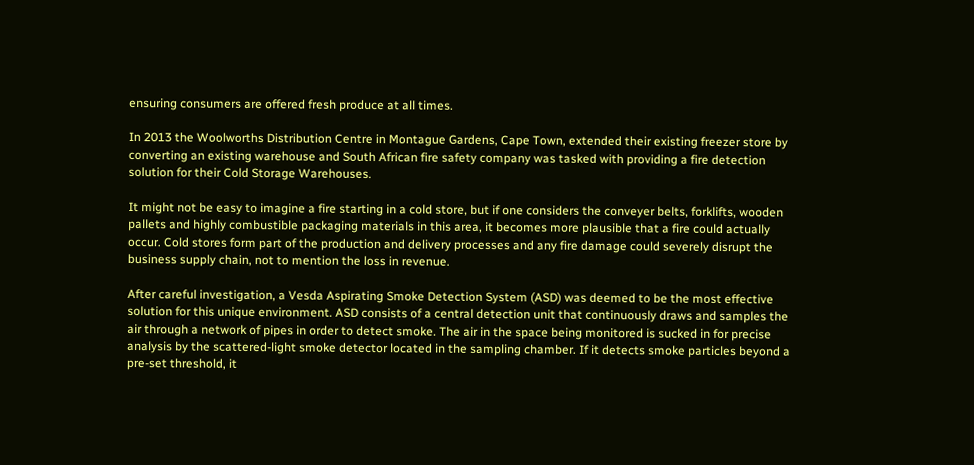ensuring consumers are offered fresh produce at all times.

In 2013 the Woolworths Distribution Centre in Montague Gardens, Cape Town, extended their existing freezer store by converting an existing warehouse and South African fire safety company was tasked with providing a fire detection solution for their Cold Storage Warehouses.

It might not be easy to imagine a fire starting in a cold store, but if one considers the conveyer belts, forklifts, wooden pallets and highly combustible packaging materials in this area, it becomes more plausible that a fire could actually occur. Cold stores form part of the production and delivery processes and any fire damage could severely disrupt the business supply chain, not to mention the loss in revenue.

After careful investigation, a Vesda Aspirating Smoke Detection System (ASD) was deemed to be the most effective solution for this unique environment. ASD consists of a central detection unit that continuously draws and samples the air through a network of pipes in order to detect smoke. The air in the space being monitored is sucked in for precise analysis by the scattered-light smoke detector located in the sampling chamber. If it detects smoke particles beyond a pre-set threshold, it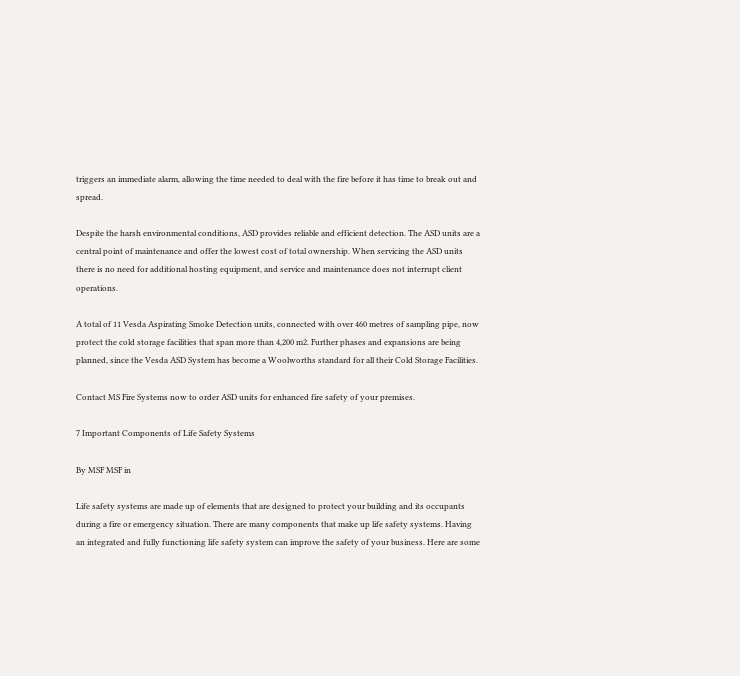triggers an immediate alarm, allowing the time needed to deal with the fire before it has time to break out and spread.

Despite the harsh environmental conditions, ASD provides reliable and efficient detection. The ASD units are a central point of maintenance and offer the lowest cost of total ownership. When servicing the ASD units there is no need for additional hosting equipment, and service and maintenance does not interrupt client operations.

A total of 11 Vesda Aspirating Smoke Detection units, connected with over 460 metres of sampling pipe, now protect the cold storage facilities that span more than 4,200 m2. Further phases and expansions are being planned, since the Vesda ASD System has become a Woolworths standard for all their Cold Storage Facilities.

Contact MS Fire Systems now to order ASD units for enhanced fire safety of your premises.

7 Important Components of Life Safety Systems

By MSF MSF in

Life safety systems are made up of elements that are designed to protect your building and its occupants during a fire or emergency situation. There are many components that make up life safety systems. Having an integrated and fully functioning life safety system can improve the safety of your business. Here are some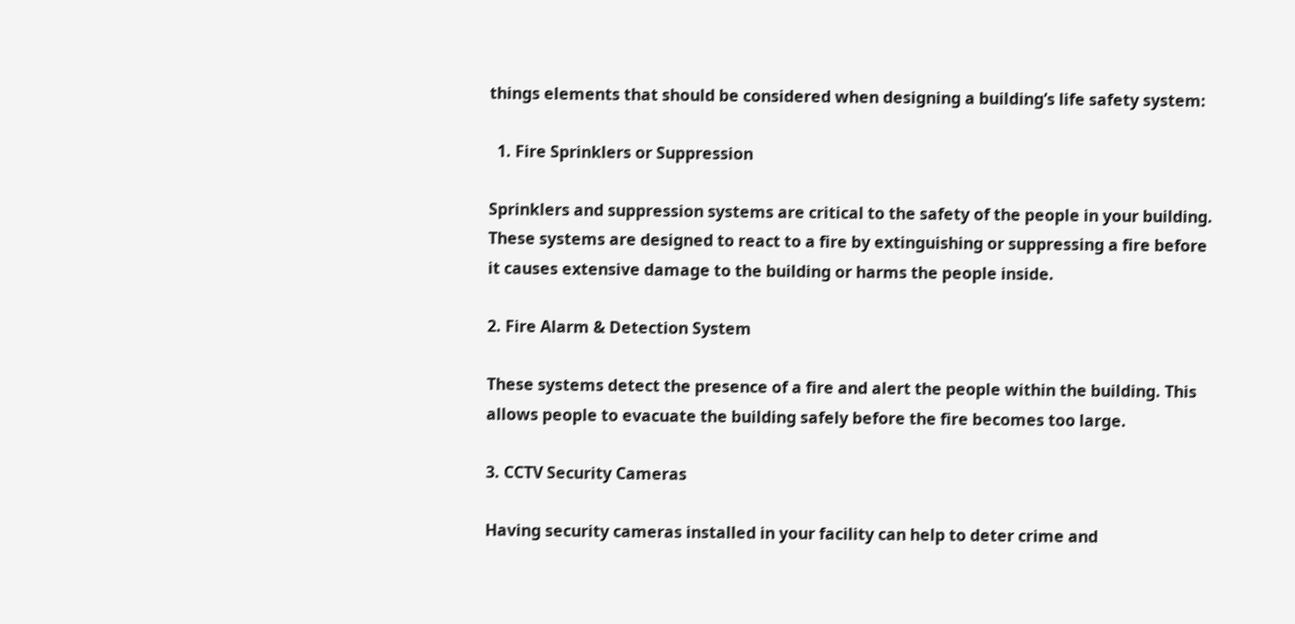things elements that should be considered when designing a building’s life safety system:

  1. Fire Sprinklers or Suppression

Sprinklers and suppression systems are critical to the safety of the people in your building. These systems are designed to react to a fire by extinguishing or suppressing a fire before it causes extensive damage to the building or harms the people inside.

2. Fire Alarm & Detection System

These systems detect the presence of a fire and alert the people within the building. This allows people to evacuate the building safely before the fire becomes too large.

3. CCTV Security Cameras

Having security cameras installed in your facility can help to deter crime and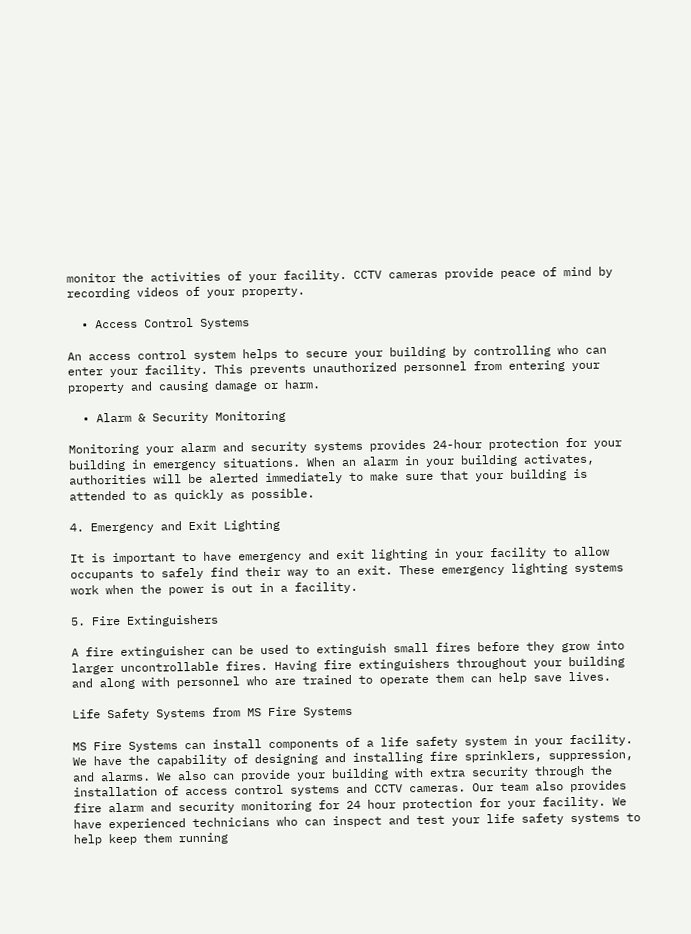monitor the activities of your facility. CCTV cameras provide peace of mind by recording videos of your property.

  • Access Control Systems

An access control system helps to secure your building by controlling who can enter your facility. This prevents unauthorized personnel from entering your property and causing damage or harm.

  • Alarm & Security Monitoring

Monitoring your alarm and security systems provides 24-hour protection for your building in emergency situations. When an alarm in your building activates, authorities will be alerted immediately to make sure that your building is attended to as quickly as possible.

4. Emergency and Exit Lighting

It is important to have emergency and exit lighting in your facility to allow occupants to safely find their way to an exit. These emergency lighting systems work when the power is out in a facility.

5. Fire Extinguishers

A fire extinguisher can be used to extinguish small fires before they grow into larger uncontrollable fires. Having fire extinguishers throughout your building and along with personnel who are trained to operate them can help save lives.

Life Safety Systems from MS Fire Systems

MS Fire Systems can install components of a life safety system in your facility. We have the capability of designing and installing fire sprinklers, suppression, and alarms. We also can provide your building with extra security through the installation of access control systems and CCTV cameras. Our team also provides fire alarm and security monitoring for 24 hour protection for your facility. We have experienced technicians who can inspect and test your life safety systems to help keep them running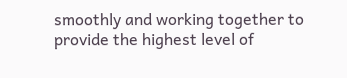smoothly and working together to provide the highest level of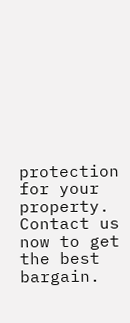protection for your property. Contact us now to get the best bargain.